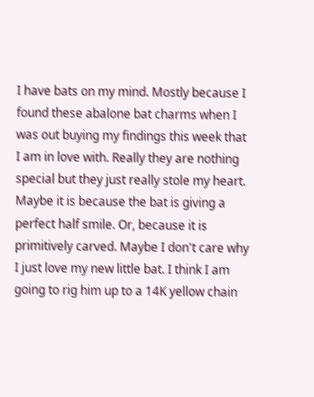I have bats on my mind. Mostly because I found these abalone bat charms when I was out buying my findings this week that I am in love with. Really they are nothing special but they just really stole my heart. Maybe it is because the bat is giving a perfect half smile. Or, because it is primitively carved. Maybe I don't care why I just love my new little bat. I think I am going to rig him up to a 14K yellow chain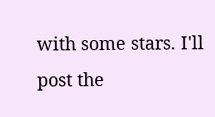with some stars. I'll post the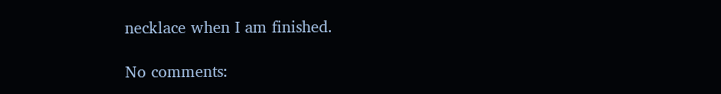necklace when I am finished.

No comments: